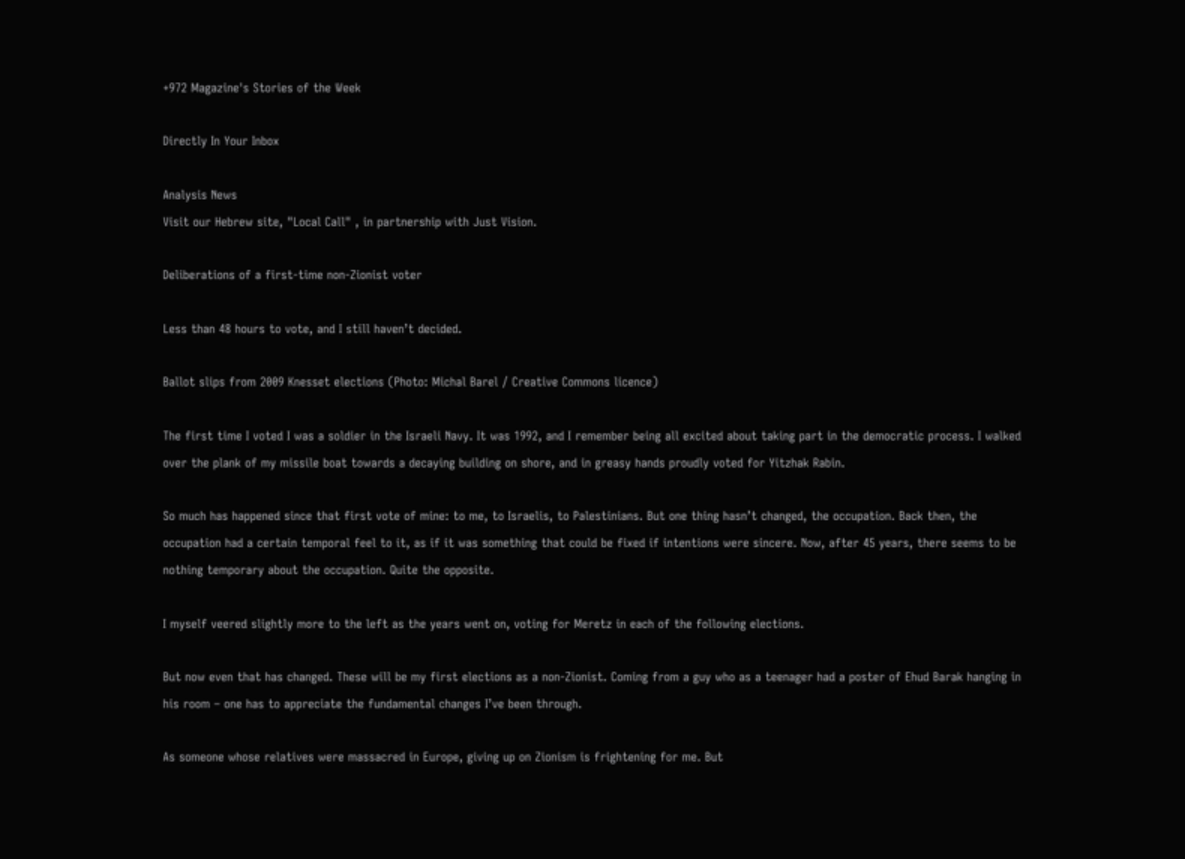+972 Magazine's Stories of the Week

Directly In Your Inbox

Analysis News
Visit our Hebrew site, "Local Call" , in partnership with Just Vision.

Deliberations of a first-time non-Zionist voter

Less than 48 hours to vote, and I still haven’t decided.

Ballot slips from 2009 Knesset elections (Photo: Michal Barel / Creative Commons licence)

The first time I voted I was a soldier in the Israeli Navy. It was 1992, and I remember being all excited about taking part in the democratic process. I walked over the plank of my missile boat towards a decaying building on shore, and in greasy hands proudly voted for Yitzhak Rabin.

So much has happened since that first vote of mine: to me, to Israelis, to Palestinians. But one thing hasn’t changed, the occupation. Back then, the occupation had a certain temporal feel to it, as if it was something that could be fixed if intentions were sincere. Now, after 45 years, there seems to be nothing temporary about the occupation. Quite the opposite.

I myself veered slightly more to the left as the years went on, voting for Meretz in each of the following elections.

But now even that has changed. These will be my first elections as a non-Zionist. Coming from a guy who as a teenager had a poster of Ehud Barak hanging in his room – one has to appreciate the fundamental changes I’ve been through.

As someone whose relatives were massacred in Europe, giving up on Zionism is frightening for me. But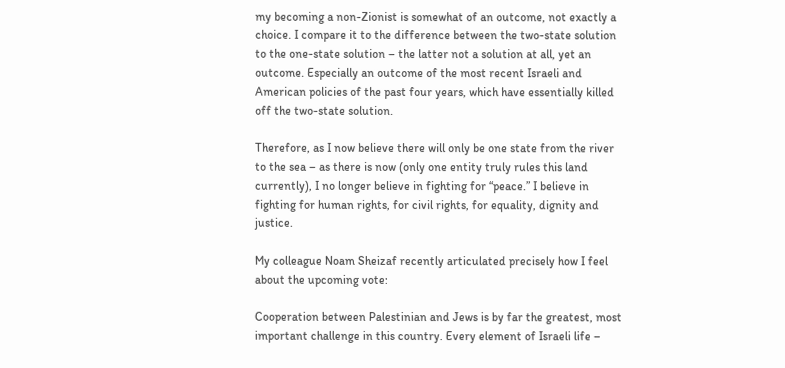my becoming a non-Zionist is somewhat of an outcome, not exactly a choice. I compare it to the difference between the two-state solution to the one-state solution – the latter not a solution at all, yet an outcome. Especially an outcome of the most recent Israeli and American policies of the past four years, which have essentially killed off the two-state solution.

Therefore, as I now believe there will only be one state from the river to the sea – as there is now (only one entity truly rules this land currently), I no longer believe in fighting for “peace.” I believe in fighting for human rights, for civil rights, for equality, dignity and justice.

My colleague Noam Sheizaf recently articulated precisely how I feel about the upcoming vote:

Cooperation between Palestinian and Jews is by far the greatest, most important challenge in this country. Every element of Israeli life –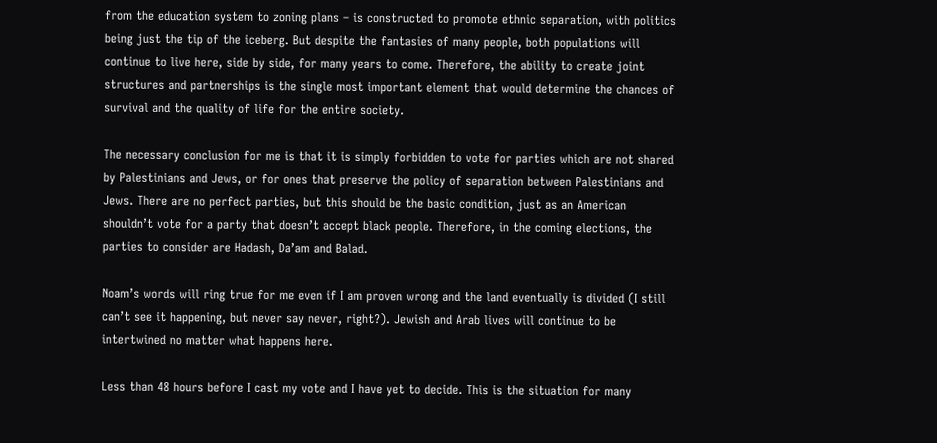from the education system to zoning plans – is constructed to promote ethnic separation, with politics being just the tip of the iceberg. But despite the fantasies of many people, both populations will continue to live here, side by side, for many years to come. Therefore, the ability to create joint structures and partnerships is the single most important element that would determine the chances of survival and the quality of life for the entire society.

The necessary conclusion for me is that it is simply forbidden to vote for parties which are not shared by Palestinians and Jews, or for ones that preserve the policy of separation between Palestinians and Jews. There are no perfect parties, but this should be the basic condition, just as an American shouldn’t vote for a party that doesn’t accept black people. Therefore, in the coming elections, the parties to consider are Hadash, Da’am and Balad.

Noam’s words will ring true for me even if I am proven wrong and the land eventually is divided (I still can’t see it happening, but never say never, right?). Jewish and Arab lives will continue to be intertwined no matter what happens here.

Less than 48 hours before I cast my vote and I have yet to decide. This is the situation for many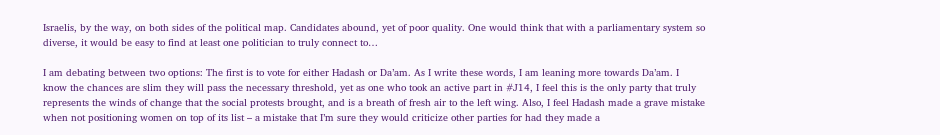Israelis, by the way, on both sides of the political map. Candidates abound, yet of poor quality. One would think that with a parliamentary system so diverse, it would be easy to find at least one politician to truly connect to…

I am debating between two options: The first is to vote for either Hadash or Da’am. As I write these words, I am leaning more towards Da’am. I know the chances are slim they will pass the necessary threshold, yet as one who took an active part in #J14, I feel this is the only party that truly represents the winds of change that the social protests brought, and is a breath of fresh air to the left wing. Also, I feel Hadash made a grave mistake when not positioning women on top of its list – a mistake that I’m sure they would criticize other parties for had they made a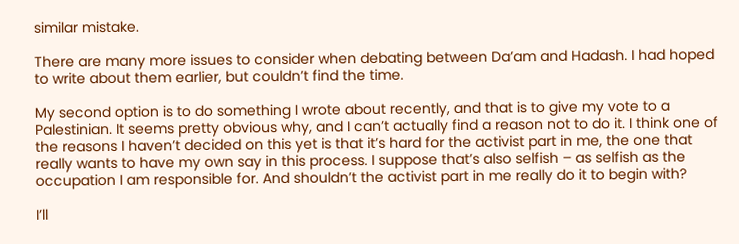similar mistake.

There are many more issues to consider when debating between Da’am and Hadash. I had hoped to write about them earlier, but couldn’t find the time.

My second option is to do something I wrote about recently, and that is to give my vote to a Palestinian. It seems pretty obvious why, and I can’t actually find a reason not to do it. I think one of the reasons I haven’t decided on this yet is that it’s hard for the activist part in me, the one that really wants to have my own say in this process. I suppose that’s also selfish – as selfish as the occupation I am responsible for. And shouldn’t the activist part in me really do it to begin with?

I’ll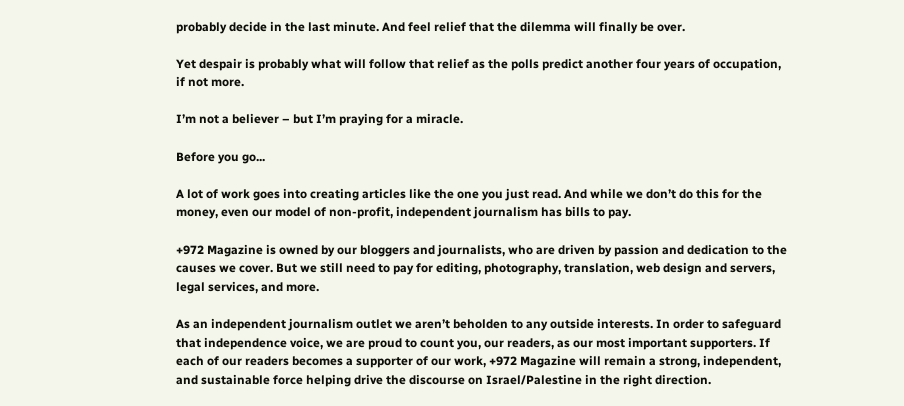probably decide in the last minute. And feel relief that the dilemma will finally be over.

Yet despair is probably what will follow that relief as the polls predict another four years of occupation, if not more.

I’m not a believer – but I’m praying for a miracle.

Before you go...

A lot of work goes into creating articles like the one you just read. And while we don’t do this for the money, even our model of non-profit, independent journalism has bills to pay.

+972 Magazine is owned by our bloggers and journalists, who are driven by passion and dedication to the causes we cover. But we still need to pay for editing, photography, translation, web design and servers, legal services, and more.

As an independent journalism outlet we aren’t beholden to any outside interests. In order to safeguard that independence voice, we are proud to count you, our readers, as our most important supporters. If each of our readers becomes a supporter of our work, +972 Magazine will remain a strong, independent, and sustainable force helping drive the discourse on Israel/Palestine in the right direction.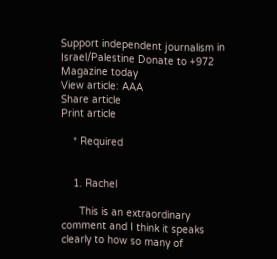Support independent journalism in Israel/Palestine Donate to +972 Magazine today
View article: AAA
Share article
Print article

    * Required


    1. Rachel

      This is an extraordinary comment and I think it speaks clearly to how so many of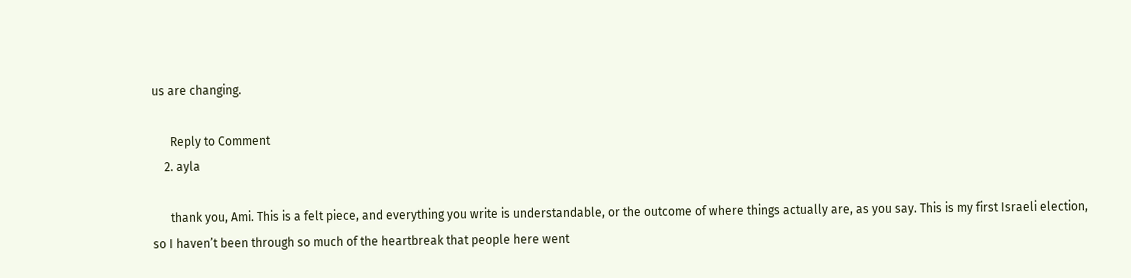us are changing.

      Reply to Comment
    2. ayla

      thank you, Ami. This is a felt piece, and everything you write is understandable, or the outcome of where things actually are, as you say. This is my first Israeli election, so I haven’t been through so much of the heartbreak that people here went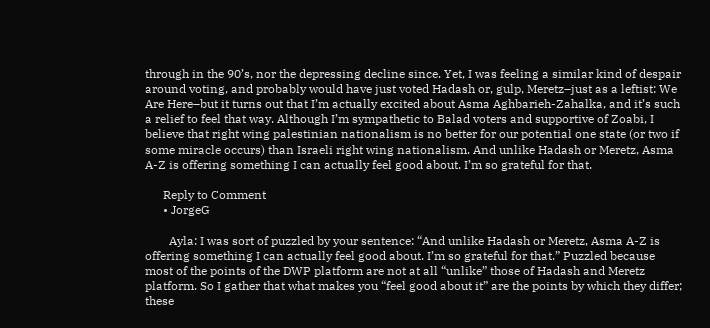through in the 90’s, nor the depressing decline since. Yet, I was feeling a similar kind of despair around voting, and probably would have just voted Hadash or, gulp, Meretz–just as a leftist: We Are Here–but it turns out that I’m actually excited about Asma Aghbarieh-Zahalka, and it’s such a relief to feel that way. Although I’m sympathetic to Balad voters and supportive of Zoabi, I believe that right wing palestinian nationalism is no better for our potential one state (or two if some miracle occurs) than Israeli right wing nationalism. And unlike Hadash or Meretz, Asma A-Z is offering something I can actually feel good about. I’m so grateful for that.

      Reply to Comment
      • JorgeG

        Ayla: I was sort of puzzled by your sentence: “And unlike Hadash or Meretz, Asma A-Z is offering something I can actually feel good about. I’m so grateful for that.” Puzzled because most of the points of the DWP platform are not at all “unlike” those of Hadash and Meretz platform. So I gather that what makes you “feel good about it” are the points by which they differ; these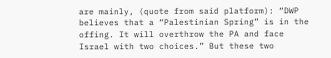are mainly, (quote from said platform): “DWP believes that a “Palestinian Spring” is in the offing. It will overthrow the PA and face Israel with two choices.” But these two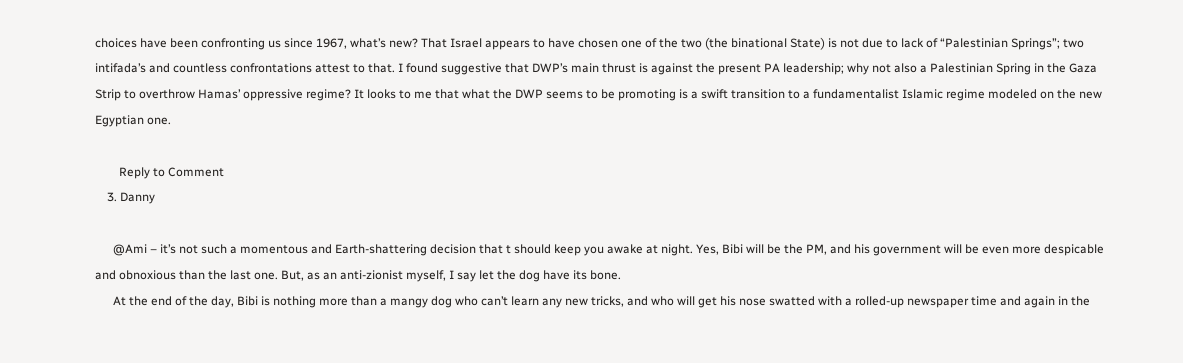choices have been confronting us since 1967, what’s new? That Israel appears to have chosen one of the two (the binational State) is not due to lack of “Palestinian Springs”; two intifada’s and countless confrontations attest to that. I found suggestive that DWP’s main thrust is against the present PA leadership; why not also a Palestinian Spring in the Gaza Strip to overthrow Hamas’ oppressive regime? It looks to me that what the DWP seems to be promoting is a swift transition to a fundamentalist Islamic regime modeled on the new Egyptian one.

        Reply to Comment
    3. Danny

      @Ami – it’s not such a momentous and Earth-shattering decision that t should keep you awake at night. Yes, Bibi will be the PM, and his government will be even more despicable and obnoxious than the last one. But, as an anti-zionist myself, I say let the dog have its bone.
      At the end of the day, Bibi is nothing more than a mangy dog who can’t learn any new tricks, and who will get his nose swatted with a rolled-up newspaper time and again in the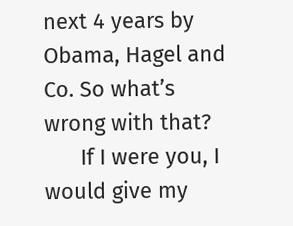next 4 years by Obama, Hagel and Co. So what’s wrong with that?
      If I were you, I would give my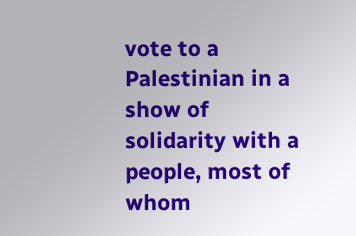vote to a Palestinian in a show of solidarity with a people, most of whom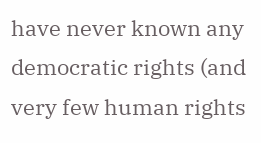have never known any democratic rights (and very few human rights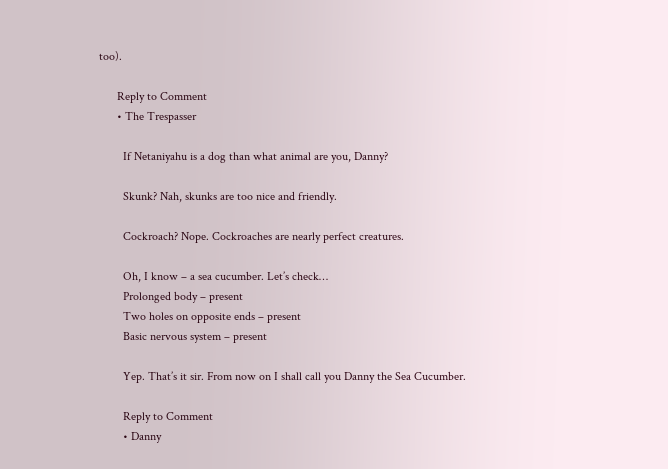too).

      Reply to Comment
      • The Trespasser

        If Netaniyahu is a dog than what animal are you, Danny?

        Skunk? Nah, skunks are too nice and friendly.

        Cockroach? Nope. Cockroaches are nearly perfect creatures.

        Oh, I know – a sea cucumber. Let’s check…
        Prolonged body – present
        Two holes on opposite ends – present
        Basic nervous system – present

        Yep. That’s it sir. From now on I shall call you Danny the Sea Cucumber.

        Reply to Comment
        • Danny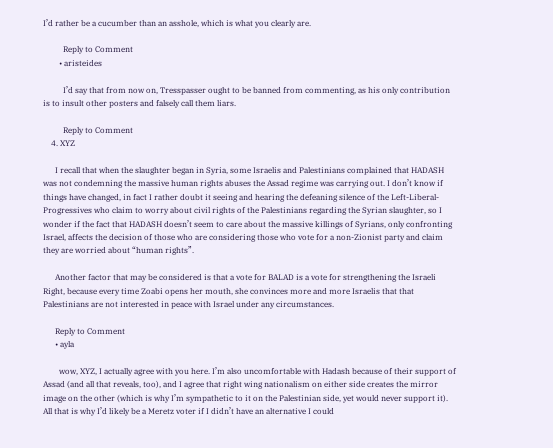I’d rather be a cucumber than an asshole, which is what you clearly are.

          Reply to Comment
        • aristeides

          I’d say that from now on, Tresspasser ought to be banned from commenting, as his only contribution is to insult other posters and falsely call them liars.

          Reply to Comment
    4. XYZ

      I recall that when the slaughter began in Syria, some Israelis and Palestinians complained that HADASH was not condemning the massive human rights abuses the Assad regime was carrying out. I don’t know if things have changed, in fact I rather doubt it seeing and hearing the defeaning silence of the Left-Liberal-Progressives who claim to worry about civil rights of the Palestinians regarding the Syrian slaughter, so I wonder if the fact that HADASH doesn’t seem to care about the massive killings of Syrians, only confronting Israel, affects the decision of those who are considering those who vote for a non-Zionist party and claim they are worried about “human rights”.

      Another factor that may be considered is that a vote for BALAD is a vote for strengthening the Israeli Right, because every time Zoabi opens her mouth, she convinces more and more Israelis that that Palestinians are not interested in peace with Israel under any circumstances.

      Reply to Comment
      • ayla

        wow, XYZ, I actually agree with you here. I’m also uncomfortable with Hadash because of their support of Assad (and all that reveals, too), and I agree that right wing nationalism on either side creates the mirror image on the other (which is why I’m sympathetic to it on the Palestinian side, yet would never support it). All that is why I’d likely be a Meretz voter if I didn’t have an alternative I could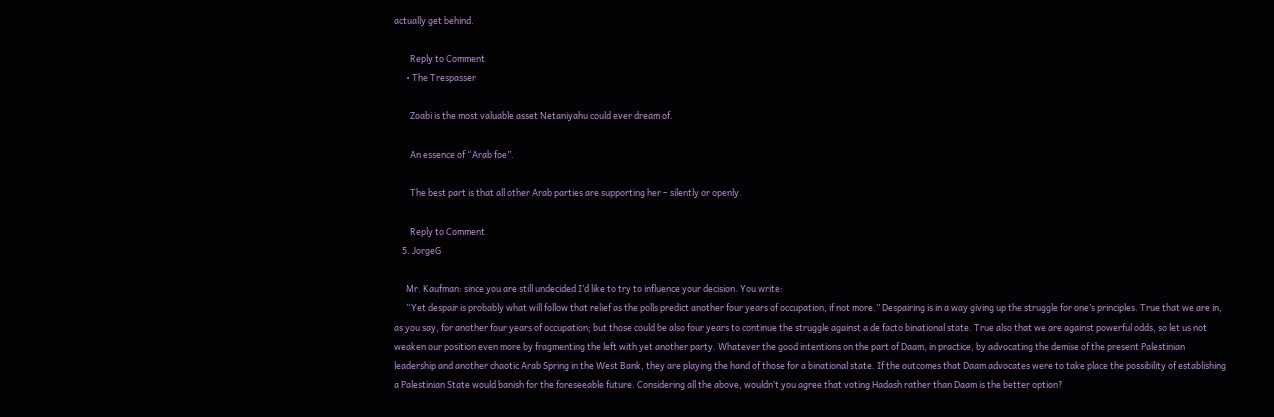actually get behind.

        Reply to Comment
      • The Trespasser

        Zoabi is the most valuable asset Netaniyahu could ever dream of.

        An essence of “Arab foe”.

        The best part is that all other Arab parties are supporting her – silently or openly.

        Reply to Comment
    5. JorgeG

      Mr. Kaufman: since you are still undecided I’d like to try to influence your decision. You write:
      “Yet despair is probably what will follow that relief as the polls predict another four years of occupation, if not more.” Despairing is in a way giving up the struggle for one’s principles. True that we are in, as you say, for another four years of occupation; but those could be also four years to continue the struggle against a de facto binational state. True also that we are against powerful odds, so let us not weaken our position even more by fragmenting the left with yet another party. Whatever the good intentions on the part of Daam, in practice, by advocating the demise of the present Palestinian leadership and another chaotic Arab Spring in the West Bank, they are playing the hand of those for a binational state. If the outcomes that Daam advocates were to take place the possibility of establishing a Palestinian State would banish for the foreseeable future. Considering all the above, wouldn’t you agree that voting Hadash rather than Daam is the better option?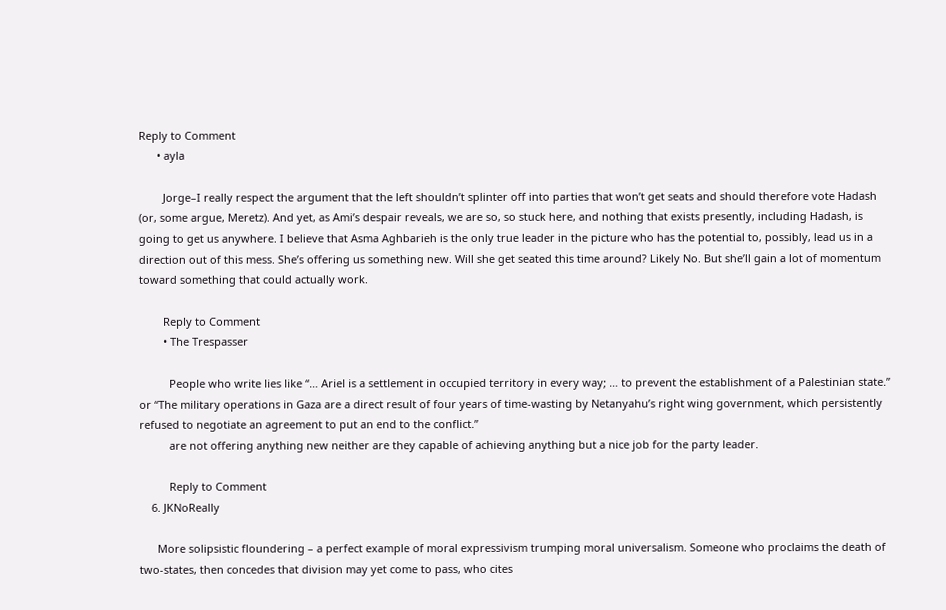Reply to Comment
      • ayla

        Jorge–I really respect the argument that the left shouldn’t splinter off into parties that won’t get seats and should therefore vote Hadash (or, some argue, Meretz). And yet, as Ami’s despair reveals, we are so, so stuck here, and nothing that exists presently, including Hadash, is going to get us anywhere. I believe that Asma Aghbarieh is the only true leader in the picture who has the potential to, possibly, lead us in a direction out of this mess. She’s offering us something new. Will she get seated this time around? Likely No. But she’ll gain a lot of momentum toward something that could actually work.

        Reply to Comment
        • The Trespasser

          People who write lies like “… Ariel is a settlement in occupied territory in every way; … to prevent the establishment of a Palestinian state.” or “The military operations in Gaza are a direct result of four years of time-wasting by Netanyahu’s right wing government, which persistently refused to negotiate an agreement to put an end to the conflict.”
          are not offering anything new neither are they capable of achieving anything but a nice job for the party leader.

          Reply to Comment
    6. JKNoReally

      More solipsistic floundering – a perfect example of moral expressivism trumping moral universalism. Someone who proclaims the death of two-states, then concedes that division may yet come to pass, who cites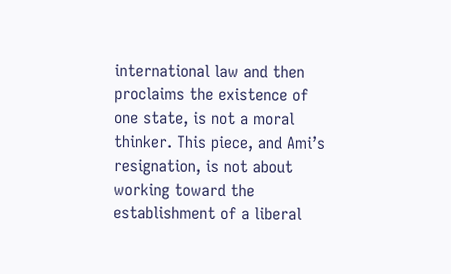international law and then proclaims the existence of one state, is not a moral thinker. This piece, and Ami’s resignation, is not about working toward the establishment of a liberal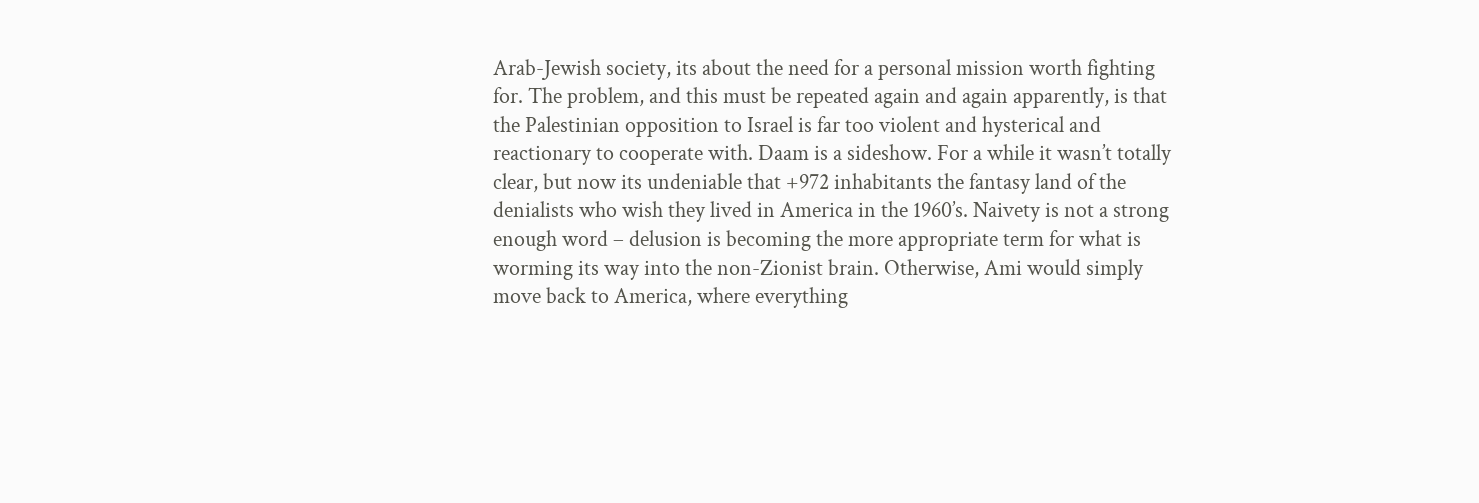Arab-Jewish society, its about the need for a personal mission worth fighting for. The problem, and this must be repeated again and again apparently, is that the Palestinian opposition to Israel is far too violent and hysterical and reactionary to cooperate with. Daam is a sideshow. For a while it wasn’t totally clear, but now its undeniable that +972 inhabitants the fantasy land of the denialists who wish they lived in America in the 1960’s. Naivety is not a strong enough word – delusion is becoming the more appropriate term for what is worming its way into the non-Zionist brain. Otherwise, Ami would simply move back to America, where everything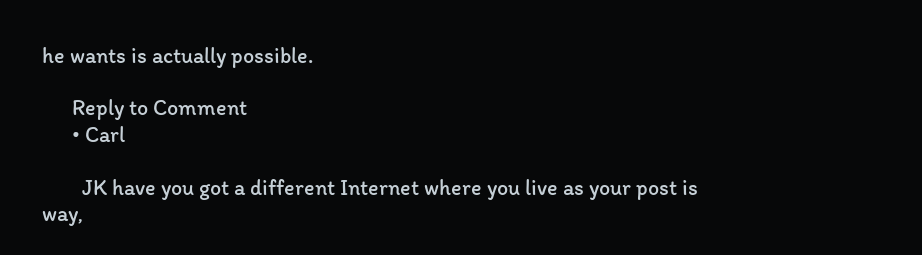he wants is actually possible.

      Reply to Comment
      • Carl

        JK have you got a different Internet where you live as your post is way,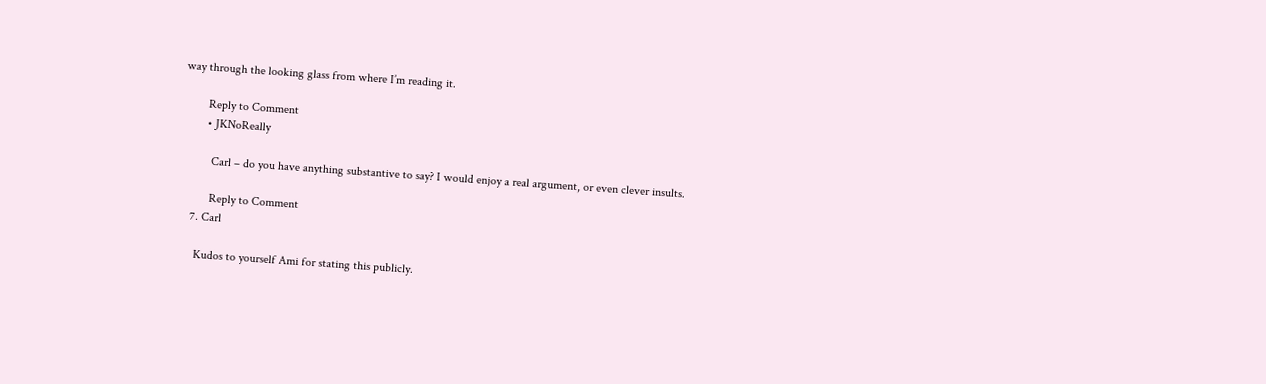way through the looking glass from where I’m reading it.

        Reply to Comment
        • JKNoReally

          Carl – do you have anything substantive to say? I would enjoy a real argument, or even clever insults.

          Reply to Comment
    7. Carl

      Kudos to yourself Ami for stating this publicly.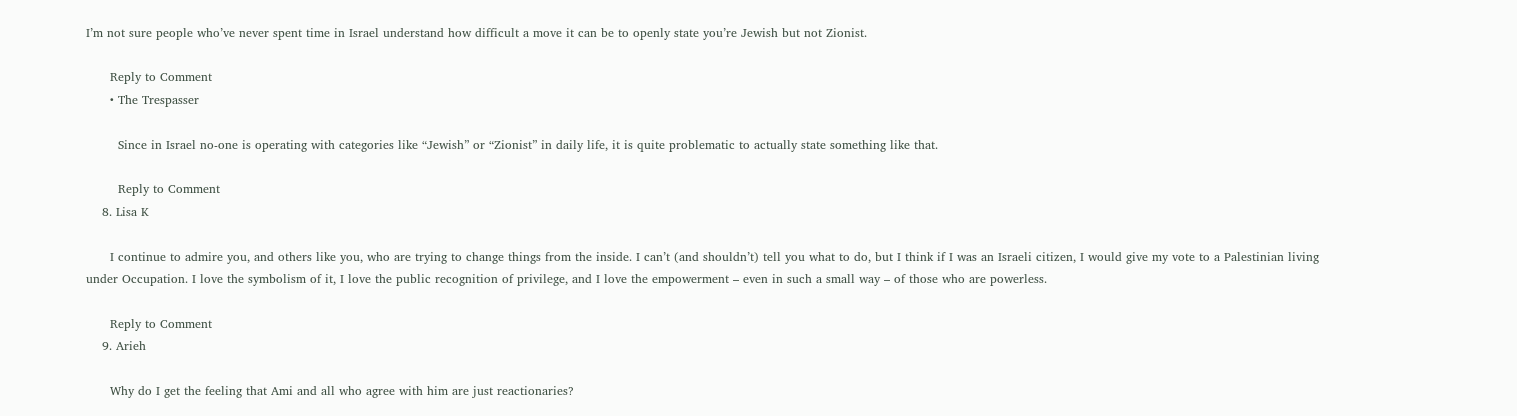I’m not sure people who’ve never spent time in Israel understand how difficult a move it can be to openly state you’re Jewish but not Zionist.

      Reply to Comment
      • The Trespasser

        Since in Israel no-one is operating with categories like “Jewish” or “Zionist” in daily life, it is quite problematic to actually state something like that.

        Reply to Comment
    8. Lisa K

      I continue to admire you, and others like you, who are trying to change things from the inside. I can’t (and shouldn’t) tell you what to do, but I think if I was an Israeli citizen, I would give my vote to a Palestinian living under Occupation. I love the symbolism of it, I love the public recognition of privilege, and I love the empowerment – even in such a small way – of those who are powerless.

      Reply to Comment
    9. Arieh

      Why do I get the feeling that Ami and all who agree with him are just reactionaries?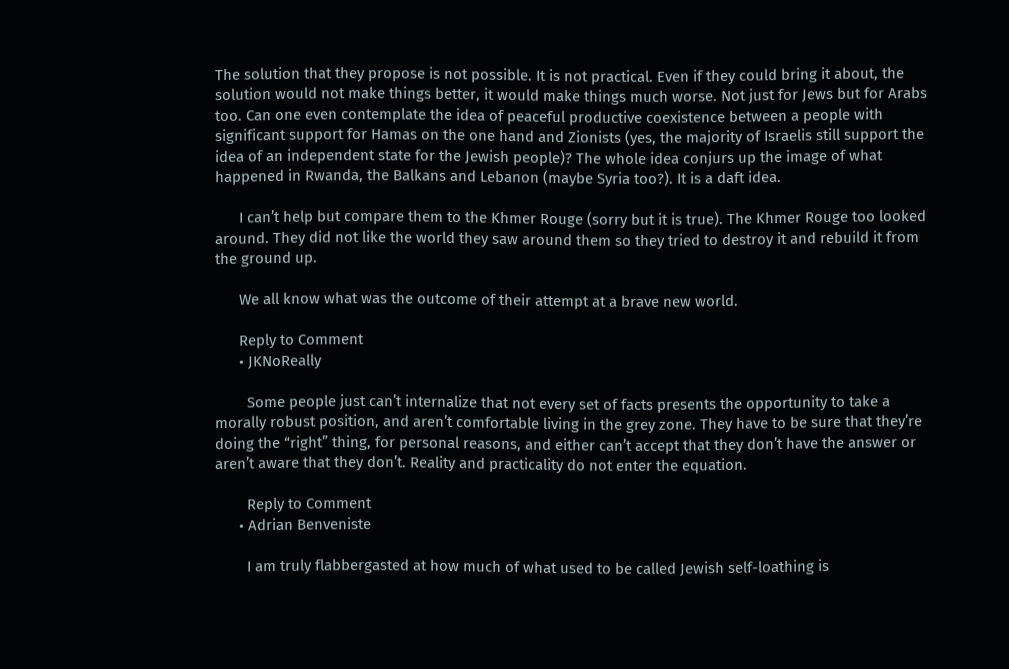The solution that they propose is not possible. It is not practical. Even if they could bring it about, the solution would not make things better, it would make things much worse. Not just for Jews but for Arabs too. Can one even contemplate the idea of peaceful productive coexistence between a people with significant support for Hamas on the one hand and Zionists (yes, the majority of Israelis still support the idea of an independent state for the Jewish people)? The whole idea conjurs up the image of what happened in Rwanda, the Balkans and Lebanon (maybe Syria too?). It is a daft idea.

      I can’t help but compare them to the Khmer Rouge (sorry but it is true). The Khmer Rouge too looked around. They did not like the world they saw around them so they tried to destroy it and rebuild it from the ground up.

      We all know what was the outcome of their attempt at a brave new world.

      Reply to Comment
      • JKNoReally

        Some people just can’t internalize that not every set of facts presents the opportunity to take a morally robust position, and aren’t comfortable living in the grey zone. They have to be sure that they’re doing the “right” thing, for personal reasons, and either can’t accept that they don’t have the answer or aren’t aware that they don’t. Reality and practicality do not enter the equation.

        Reply to Comment
      • Adrian Benveniste

        I am truly flabbergasted at how much of what used to be called Jewish self-loathing is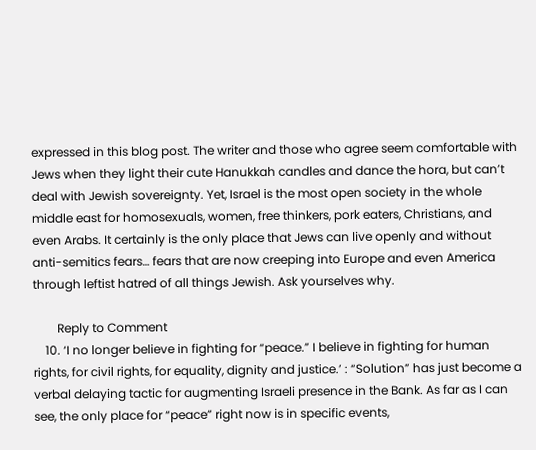expressed in this blog post. The writer and those who agree seem comfortable with Jews when they light their cute Hanukkah candles and dance the hora, but can’t deal with Jewish sovereignty. Yet, Israel is the most open society in the whole middle east for homosexuals, women, free thinkers, pork eaters, Christians, and even Arabs. It certainly is the only place that Jews can live openly and without anti-semitics fears… fears that are now creeping into Europe and even America through leftist hatred of all things Jewish. Ask yourselves why.

        Reply to Comment
    10. ‘I no longer believe in fighting for “peace.” I believe in fighting for human rights, for civil rights, for equality, dignity and justice.’ : “Solution” has just become a verbal delaying tactic for augmenting Israeli presence in the Bank. As far as I can see, the only place for “peace” right now is in specific events,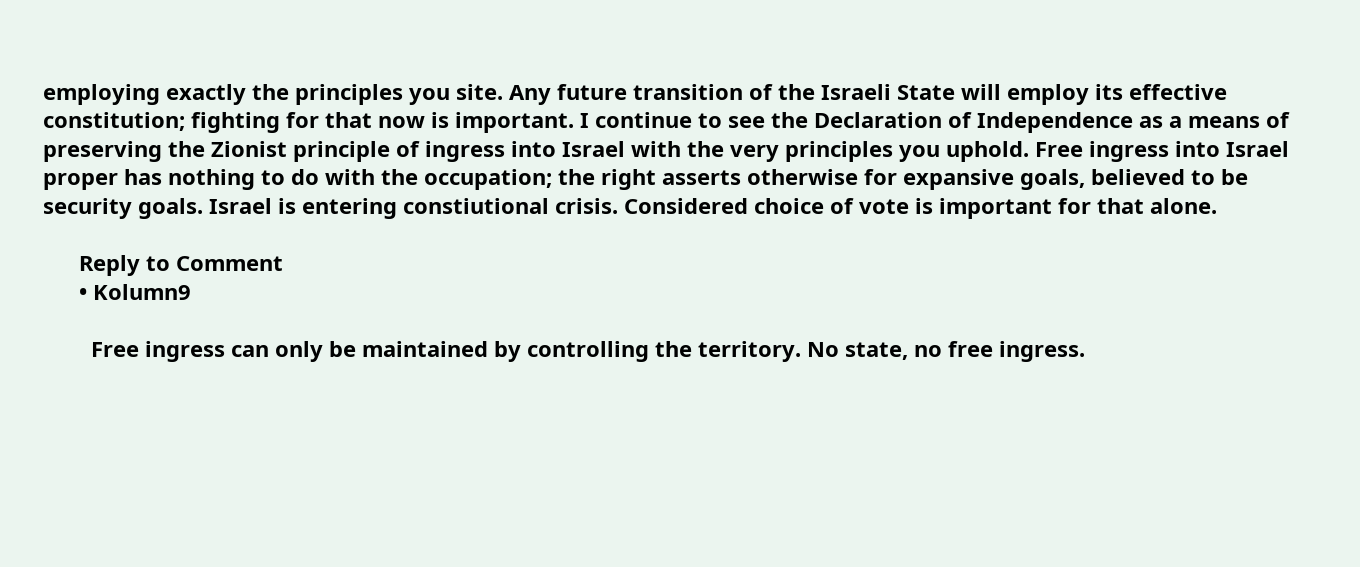employing exactly the principles you site. Any future transition of the Israeli State will employ its effective constitution; fighting for that now is important. I continue to see the Declaration of Independence as a means of preserving the Zionist principle of ingress into Israel with the very principles you uphold. Free ingress into Israel proper has nothing to do with the occupation; the right asserts otherwise for expansive goals, believed to be security goals. Israel is entering constiutional crisis. Considered choice of vote is important for that alone.

      Reply to Comment
      • Kolumn9

        Free ingress can only be maintained by controlling the territory. No state, no free ingress.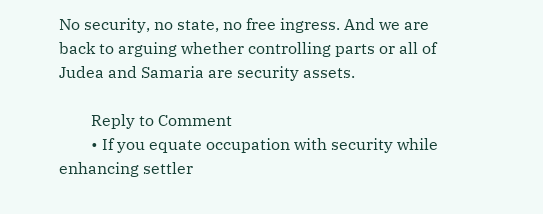No security, no state, no free ingress. And we are back to arguing whether controlling parts or all of Judea and Samaria are security assets.

        Reply to Comment
        • If you equate occupation with security while enhancing settler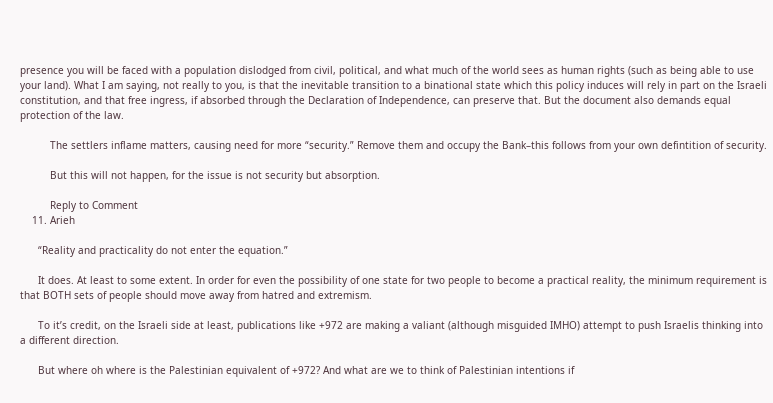presence you will be faced with a population dislodged from civil, political, and what much of the world sees as human rights (such as being able to use your land). What I am saying, not really to you, is that the inevitable transition to a binational state which this policy induces will rely in part on the Israeli constitution, and that free ingress, if absorbed through the Declaration of Independence, can preserve that. But the document also demands equal protection of the law.

          The settlers inflame matters, causing need for more “security.” Remove them and occupy the Bank–this follows from your own defintition of security.

          But this will not happen, for the issue is not security but absorption.

          Reply to Comment
    11. Arieh

      “Reality and practicality do not enter the equation.”

      It does. At least to some extent. In order for even the possibility of one state for two people to become a practical reality, the minimum requirement is that BOTH sets of people should move away from hatred and extremism.

      To it’s credit, on the Israeli side at least, publications like +972 are making a valiant (although misguided IMHO) attempt to push Israelis thinking into a different direction.

      But where oh where is the Palestinian equivalent of +972? And what are we to think of Palestinian intentions if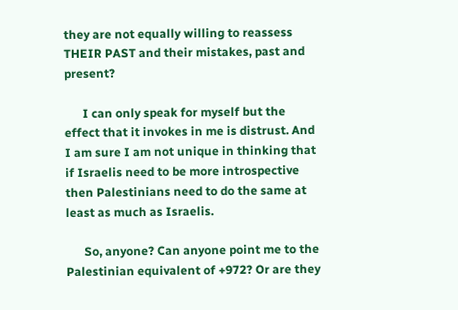they are not equally willing to reassess THEIR PAST and their mistakes, past and present?

      I can only speak for myself but the effect that it invokes in me is distrust. And I am sure I am not unique in thinking that if Israelis need to be more introspective then Palestinians need to do the same at least as much as Israelis.

      So, anyone? Can anyone point me to the Palestinian equivalent of +972? Or are they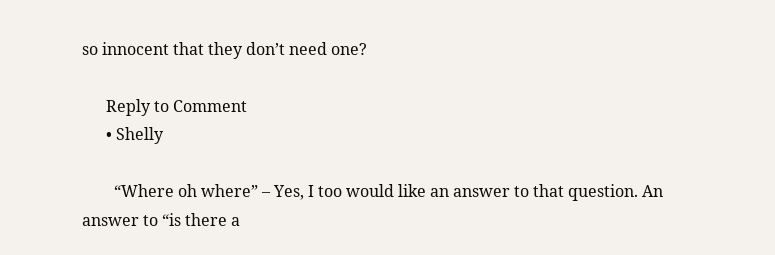so innocent that they don’t need one?

      Reply to Comment
      • Shelly

        “Where oh where” – Yes, I too would like an answer to that question. An answer to “is there a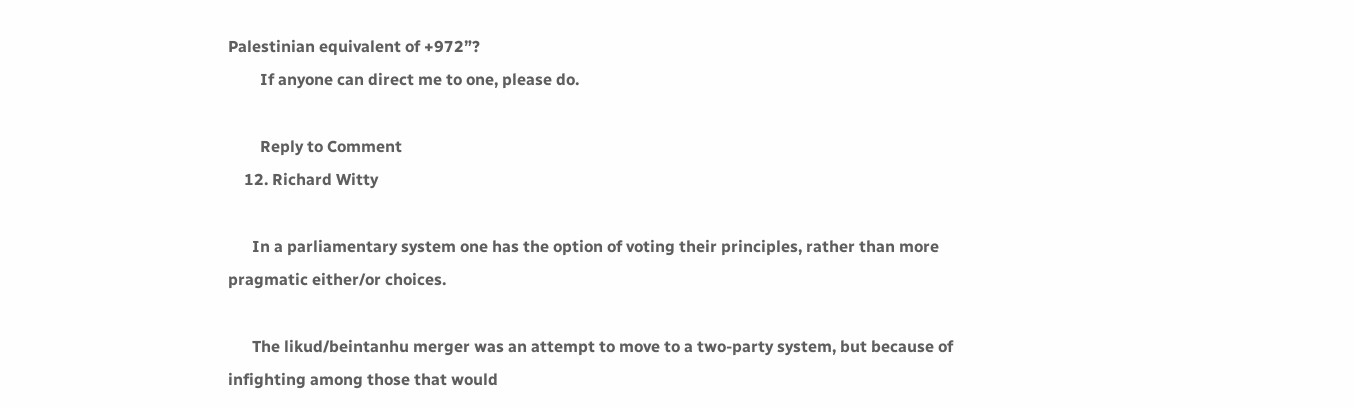Palestinian equivalent of +972”?
        If anyone can direct me to one, please do.

        Reply to Comment
    12. Richard Witty

      In a parliamentary system one has the option of voting their principles, rather than more pragmatic either/or choices.

      The likud/beintanhu merger was an attempt to move to a two-party system, but because of infighting among those that would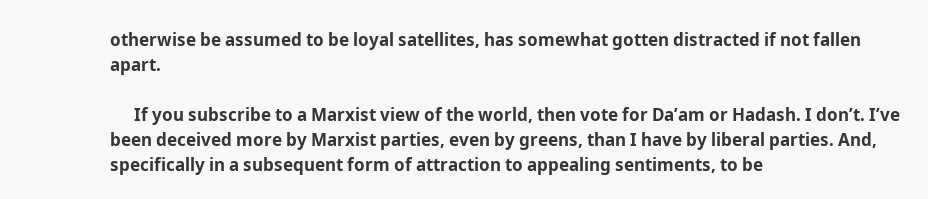otherwise be assumed to be loyal satellites, has somewhat gotten distracted if not fallen apart.

      If you subscribe to a Marxist view of the world, then vote for Da’am or Hadash. I don’t. I’ve been deceived more by Marxist parties, even by greens, than I have by liberal parties. And, specifically in a subsequent form of attraction to appealing sentiments, to be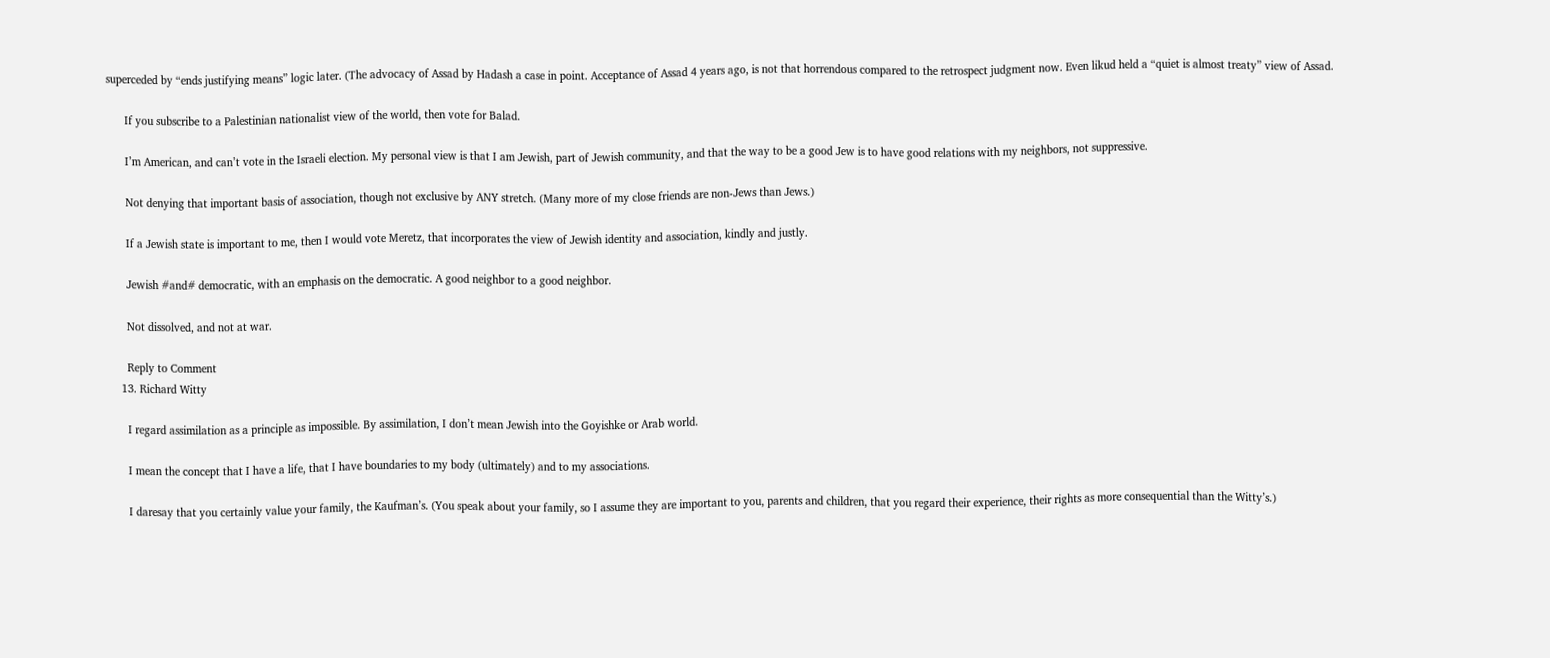superceded by “ends justifying means” logic later. (The advocacy of Assad by Hadash a case in point. Acceptance of Assad 4 years ago, is not that horrendous compared to the retrospect judgment now. Even likud held a “quiet is almost treaty” view of Assad.

      If you subscribe to a Palestinian nationalist view of the world, then vote for Balad.

      I’m American, and can’t vote in the Israeli election. My personal view is that I am Jewish, part of Jewish community, and that the way to be a good Jew is to have good relations with my neighbors, not suppressive.

      Not denying that important basis of association, though not exclusive by ANY stretch. (Many more of my close friends are non-Jews than Jews.)

      If a Jewish state is important to me, then I would vote Meretz, that incorporates the view of Jewish identity and association, kindly and justly.

      Jewish #and# democratic, with an emphasis on the democratic. A good neighbor to a good neighbor.

      Not dissolved, and not at war.

      Reply to Comment
    13. Richard Witty

      I regard assimilation as a principle as impossible. By assimilation, I don’t mean Jewish into the Goyishke or Arab world.

      I mean the concept that I have a life, that I have boundaries to my body (ultimately) and to my associations.

      I daresay that you certainly value your family, the Kaufman’s. (You speak about your family, so I assume they are important to you, parents and children, that you regard their experience, their rights as more consequential than the Witty’s.)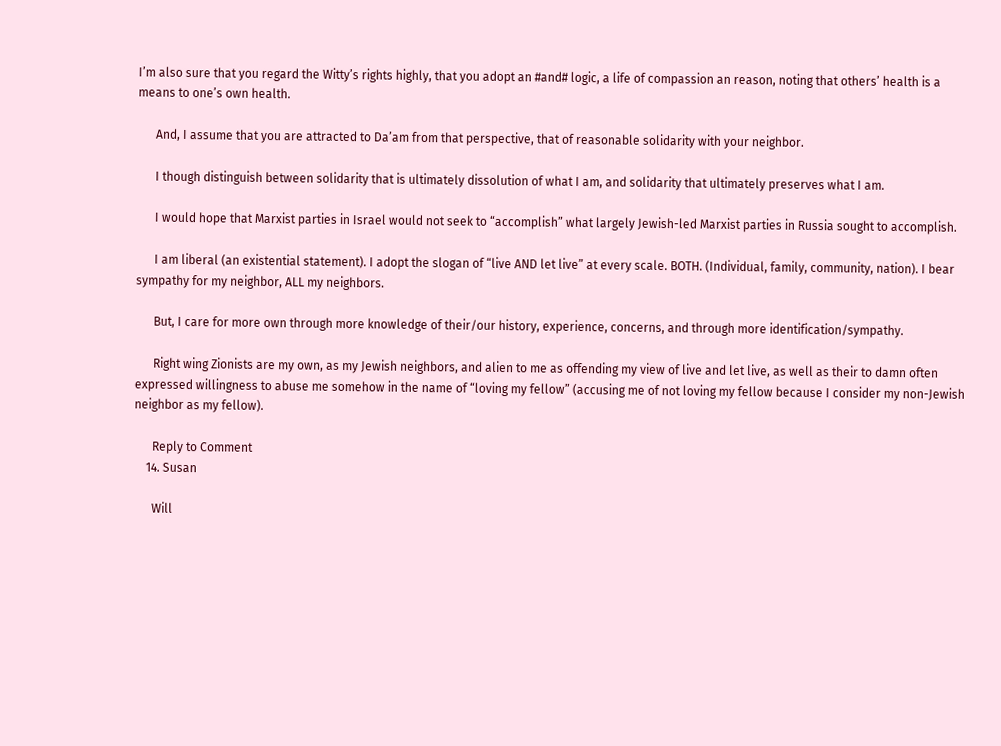I’m also sure that you regard the Witty’s rights highly, that you adopt an #and# logic, a life of compassion an reason, noting that others’ health is a means to one’s own health.

      And, I assume that you are attracted to Da’am from that perspective, that of reasonable solidarity with your neighbor.

      I though distinguish between solidarity that is ultimately dissolution of what I am, and solidarity that ultimately preserves what I am.

      I would hope that Marxist parties in Israel would not seek to “accomplish” what largely Jewish-led Marxist parties in Russia sought to accomplish.

      I am liberal (an existential statement). I adopt the slogan of “live AND let live” at every scale. BOTH. (Individual, family, community, nation). I bear sympathy for my neighbor, ALL my neighbors.

      But, I care for more own through more knowledge of their/our history, experience, concerns, and through more identification/sympathy.

      Right wing Zionists are my own, as my Jewish neighbors, and alien to me as offending my view of live and let live, as well as their to damn often expressed willingness to abuse me somehow in the name of “loving my fellow” (accusing me of not loving my fellow because I consider my non-Jewish neighbor as my fellow).

      Reply to Comment
    14. Susan

      Will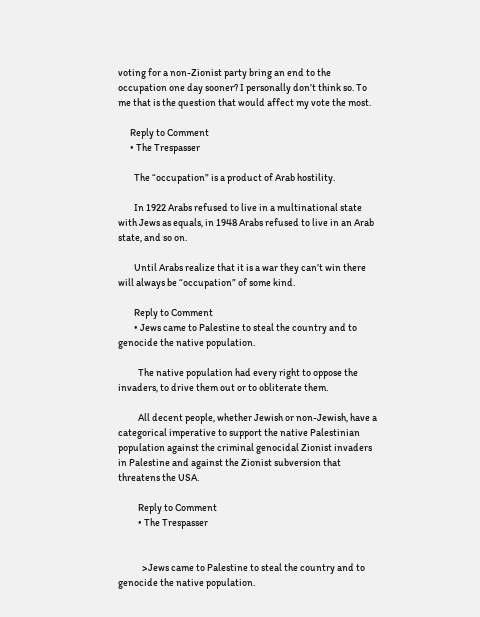voting for a non-Zionist party bring an end to the occupation one day sooner? I personally don’t think so. To me that is the question that would affect my vote the most.

      Reply to Comment
      • The Trespasser

        The “occupation” is a product of Arab hostility.

        In 1922 Arabs refused to live in a multinational state with Jews as equals, in 1948 Arabs refused to live in an Arab state, and so on.

        Until Arabs realize that it is a war they can’t win there will always be “occupation” of some kind.

        Reply to Comment
        • Jews came to Palestine to steal the country and to genocide the native population.

          The native population had every right to oppose the invaders, to drive them out or to obliterate them.

          All decent people, whether Jewish or non-Jewish, have a categorical imperative to support the native Palestinian population against the criminal genocidal Zionist invaders in Palestine and against the Zionist subversion that threatens the USA.

          Reply to Comment
          • The Trespasser


            >Jews came to Palestine to steal the country and to genocide the native population.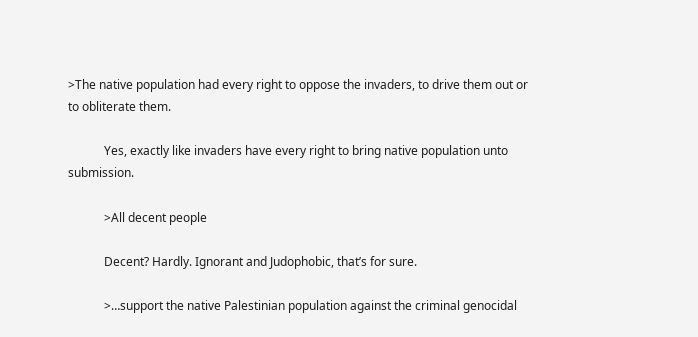>The native population had every right to oppose the invaders, to drive them out or to obliterate them.

            Yes, exactly like invaders have every right to bring native population unto submission.

            >All decent people

            Decent? Hardly. Ignorant and Judophobic, that’s for sure.

            >…support the native Palestinian population against the criminal genocidal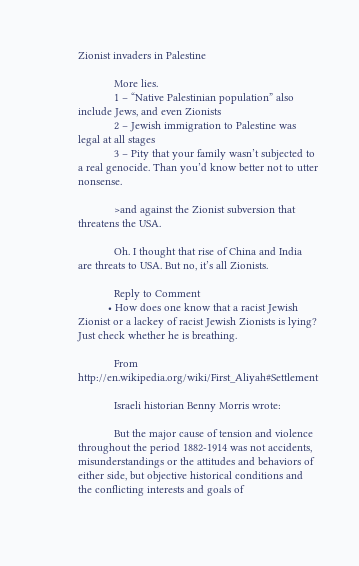Zionist invaders in Palestine

            More lies.
            1 – “Native Palestinian population” also include Jews, and even Zionists
            2 – Jewish immigration to Palestine was legal at all stages
            3 – Pity that your family wasn’t subjected to a real genocide. Than you’d know better not to utter nonsense.

            >and against the Zionist subversion that threatens the USA.

            Oh. I thought that rise of China and India are threats to USA. But no, it’s all Zionists.

            Reply to Comment
          • How does one know that a racist Jewish Zionist or a lackey of racist Jewish Zionists is lying? Just check whether he is breathing.

            From http://en.wikipedia.org/wiki/First_Aliyah#Settlement

            Israeli historian Benny Morris wrote:

            But the major cause of tension and violence throughout the period 1882-1914 was not accidents, misunderstandings or the attitudes and behaviors of either side, but objective historical conditions and the conflicting interests and goals of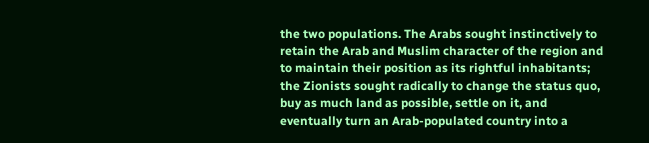the two populations. The Arabs sought instinctively to retain the Arab and Muslim character of the region and to maintain their position as its rightful inhabitants; the Zionists sought radically to change the status quo, buy as much land as possible, settle on it, and eventually turn an Arab-populated country into a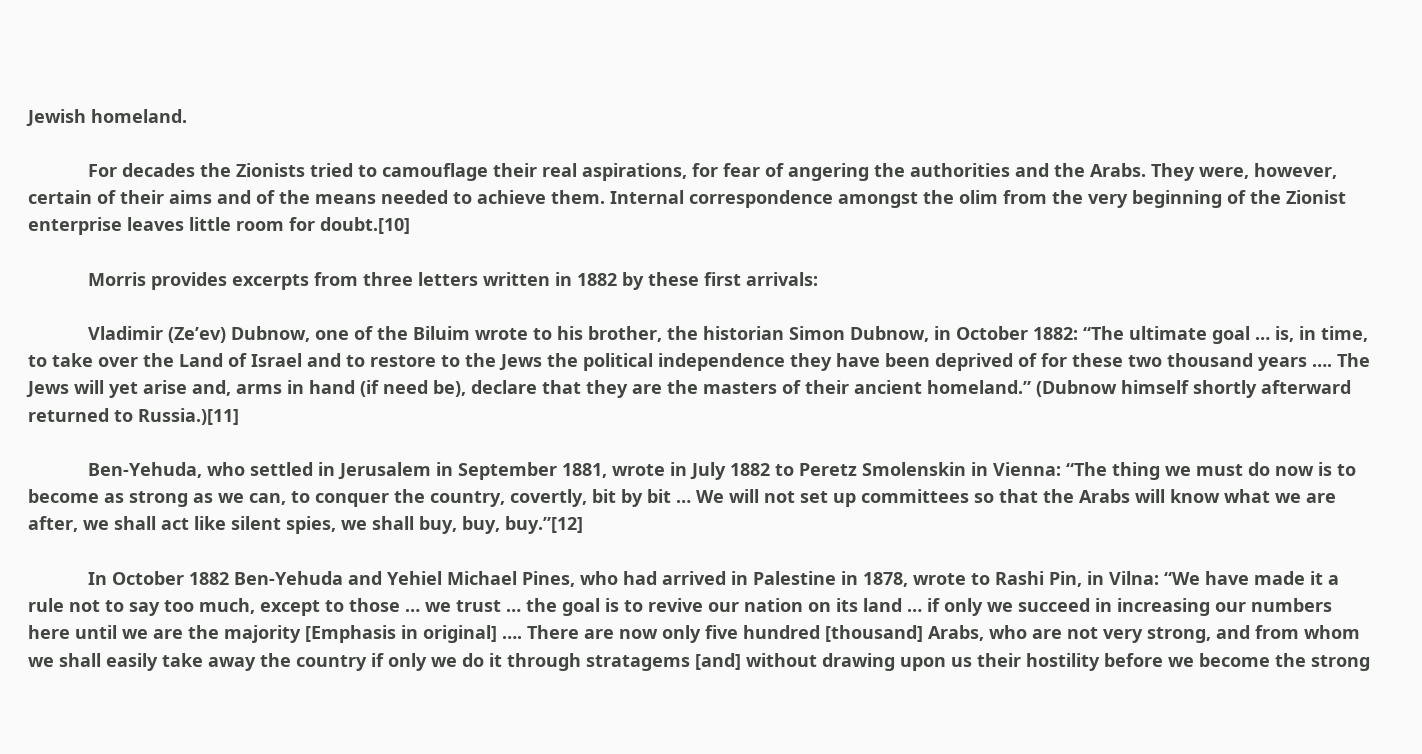Jewish homeland.

            For decades the Zionists tried to camouflage their real aspirations, for fear of angering the authorities and the Arabs. They were, however, certain of their aims and of the means needed to achieve them. Internal correspondence amongst the olim from the very beginning of the Zionist enterprise leaves little room for doubt.[10]

            Morris provides excerpts from three letters written in 1882 by these first arrivals:

            Vladimir (Ze’ev) Dubnow, one of the Biluim wrote to his brother, the historian Simon Dubnow, in October 1882: “The ultimate goal … is, in time, to take over the Land of Israel and to restore to the Jews the political independence they have been deprived of for these two thousand years …. The Jews will yet arise and, arms in hand (if need be), declare that they are the masters of their ancient homeland.” (Dubnow himself shortly afterward returned to Russia.)[11]

            Ben-Yehuda, who settled in Jerusalem in September 1881, wrote in July 1882 to Peretz Smolenskin in Vienna: “The thing we must do now is to become as strong as we can, to conquer the country, covertly, bit by bit … We will not set up committees so that the Arabs will know what we are after, we shall act like silent spies, we shall buy, buy, buy.”[12]

            In October 1882 Ben-Yehuda and Yehiel Michael Pines, who had arrived in Palestine in 1878, wrote to Rashi Pin, in Vilna: “We have made it a rule not to say too much, except to those … we trust … the goal is to revive our nation on its land … if only we succeed in increasing our numbers here until we are the majority [Emphasis in original] …. There are now only five hundred [thousand] Arabs, who are not very strong, and from whom we shall easily take away the country if only we do it through stratagems [and] without drawing upon us their hostility before we become the strong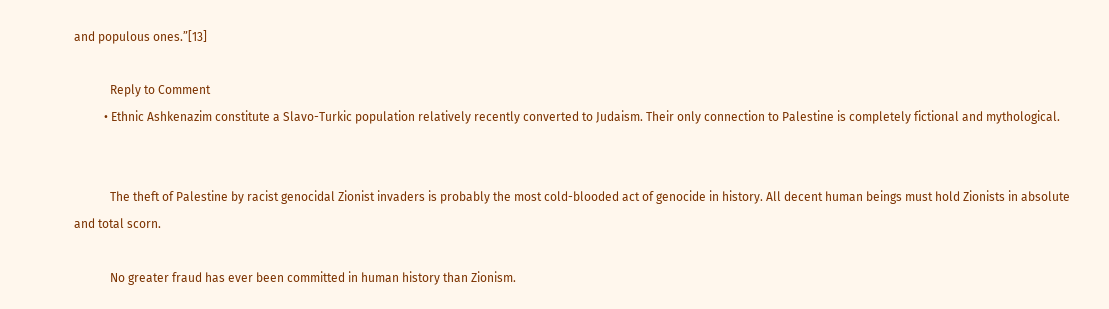and populous ones.”[13]

            Reply to Comment
          • Ethnic Ashkenazim constitute a Slavo-Turkic population relatively recently converted to Judaism. Their only connection to Palestine is completely fictional and mythological.


            The theft of Palestine by racist genocidal Zionist invaders is probably the most cold-blooded act of genocide in history. All decent human beings must hold Zionists in absolute and total scorn.

            No greater fraud has ever been committed in human history than Zionism.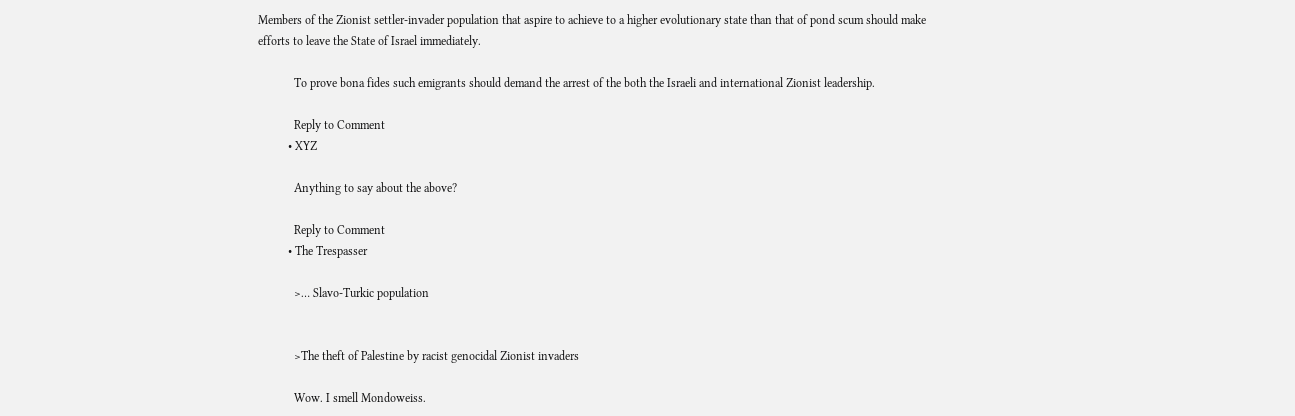Members of the Zionist settler-invader population that aspire to achieve to a higher evolutionary state than that of pond scum should make efforts to leave the State of Israel immediately.

            To prove bona fides such emigrants should demand the arrest of the both the Israeli and international Zionist leadership.

            Reply to Comment
          • XYZ

            Anything to say about the above?

            Reply to Comment
          • The Trespasser

            >… Slavo-Turkic population


            >The theft of Palestine by racist genocidal Zionist invaders

            Wow. I smell Mondoweiss.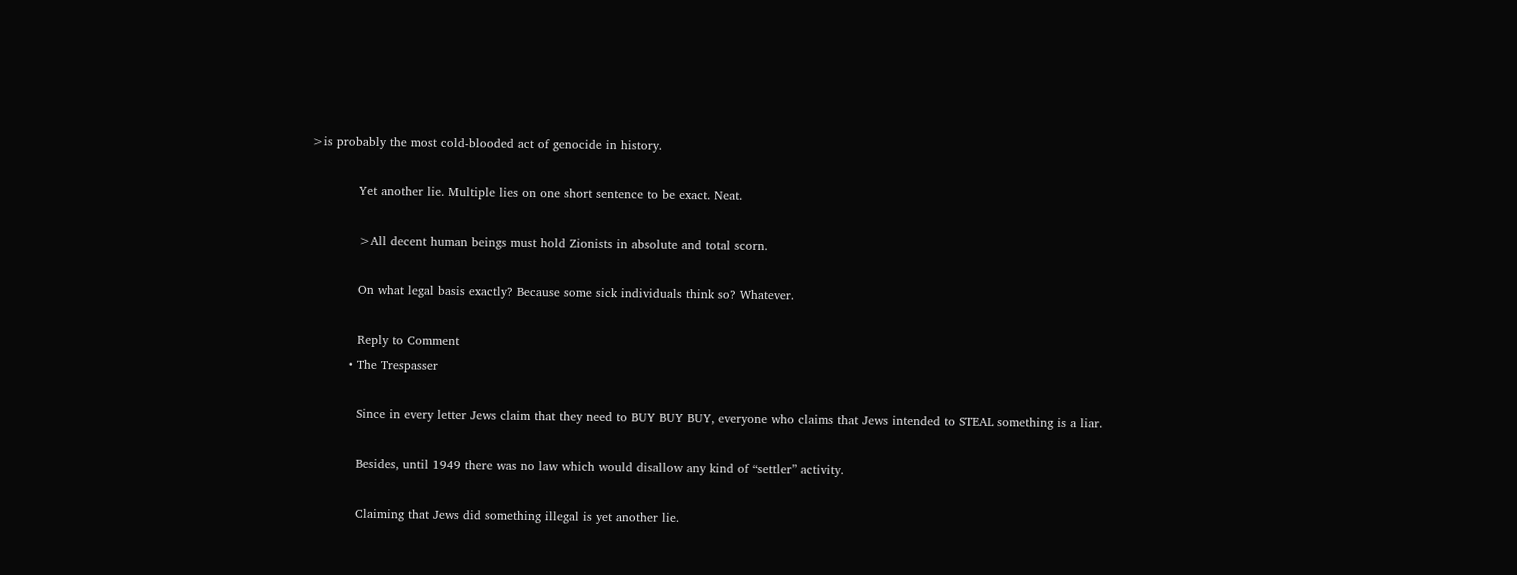>is probably the most cold-blooded act of genocide in history.

            Yet another lie. Multiple lies on one short sentence to be exact. Neat.

            >All decent human beings must hold Zionists in absolute and total scorn.

            On what legal basis exactly? Because some sick individuals think so? Whatever.

            Reply to Comment
          • The Trespasser

            Since in every letter Jews claim that they need to BUY BUY BUY, everyone who claims that Jews intended to STEAL something is a liar.

            Besides, until 1949 there was no law which would disallow any kind of “settler” activity.

            Claiming that Jews did something illegal is yet another lie.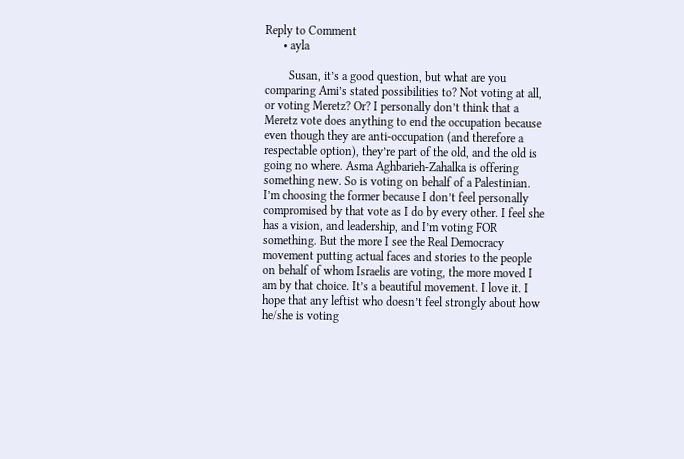Reply to Comment
      • ayla

        Susan, it’s a good question, but what are you comparing Ami’s stated possibilities to? Not voting at all, or voting Meretz? Or? I personally don’t think that a Meretz vote does anything to end the occupation because even though they are anti-occupation (and therefore a respectable option), they’re part of the old, and the old is going no where. Asma Aghbarieh-Zahalka is offering something new. So is voting on behalf of a Palestinian. I’m choosing the former because I don’t feel personally compromised by that vote as I do by every other. I feel she has a vision, and leadership, and I’m voting FOR something. But the more I see the Real Democracy movement putting actual faces and stories to the people on behalf of whom Israelis are voting, the more moved I am by that choice. It’s a beautiful movement. I love it. I hope that any leftist who doesn’t feel strongly about how he/she is voting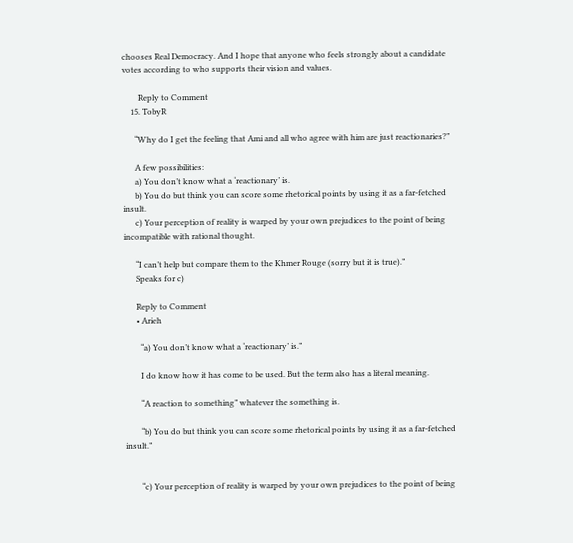chooses Real Democracy. And I hope that anyone who feels strongly about a candidate votes according to who supports their vision and values.

        Reply to Comment
    15. TobyR

      “Why do I get the feeling that Ami and all who agree with him are just reactionaries?”

      A few possibilities:
      a) You don’t know what a ‘reactionary’ is.
      b) You do but think you can score some rhetorical points by using it as a far-fetched insult.
      c) Your perception of reality is warped by your own prejudices to the point of being incompatible with rational thought.

      “I can’t help but compare them to the Khmer Rouge (sorry but it is true).”
      Speaks for c)

      Reply to Comment
      • Arieh

        “a) You don’t know what a ‘reactionary’ is.”

        I do know how it has come to be used. But the term also has a literal meaning.

        “A reaction to something” whatever the something is.

        “b) You do but think you can score some rhetorical points by using it as a far-fetched insult.”


        “c) Your perception of reality is warped by your own prejudices to the point of being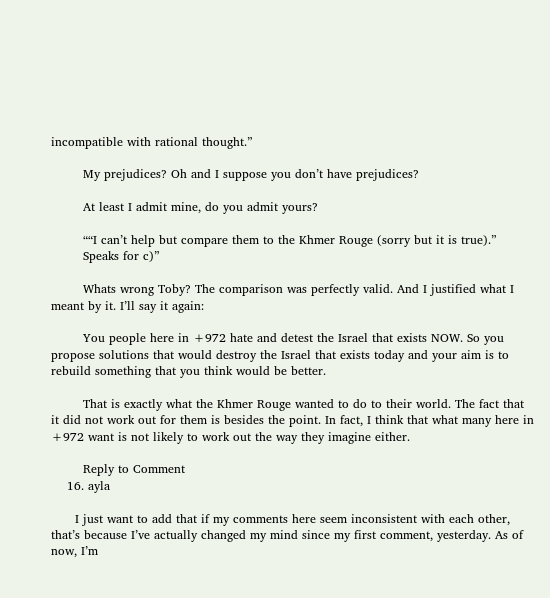incompatible with rational thought.”

        My prejudices? Oh and I suppose you don’t have prejudices?

        At least I admit mine, do you admit yours?

        ““I can’t help but compare them to the Khmer Rouge (sorry but it is true).”
        Speaks for c)”

        Whats wrong Toby? The comparison was perfectly valid. And I justified what I meant by it. I’ll say it again:

        You people here in +972 hate and detest the Israel that exists NOW. So you propose solutions that would destroy the Israel that exists today and your aim is to rebuild something that you think would be better.

        That is exactly what the Khmer Rouge wanted to do to their world. The fact that it did not work out for them is besides the point. In fact, I think that what many here in +972 want is not likely to work out the way they imagine either.

        Reply to Comment
    16. ayla

      I just want to add that if my comments here seem inconsistent with each other, that’s because I’ve actually changed my mind since my first comment, yesterday. As of now, I’m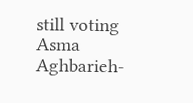still voting Asma Aghbarieh-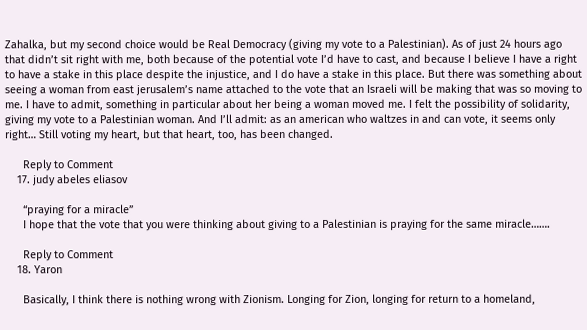Zahalka, but my second choice would be Real Democracy (giving my vote to a Palestinian). As of just 24 hours ago that didn’t sit right with me, both because of the potential vote I’d have to cast, and because I believe I have a right to have a stake in this place despite the injustice, and I do have a stake in this place. But there was something about seeing a woman from east jerusalem’s name attached to the vote that an Israeli will be making that was so moving to me. I have to admit, something in particular about her being a woman moved me. I felt the possibility of solidarity, giving my vote to a Palestinian woman. And I’ll admit: as an american who waltzes in and can vote, it seems only right… Still voting my heart, but that heart, too, has been changed.

      Reply to Comment
    17. judy abeles eliasov

      “praying for a miracle”
      I hope that the vote that you were thinking about giving to a Palestinian is praying for the same miracle…….

      Reply to Comment
    18. Yaron

      Basically, I think there is nothing wrong with Zionism. Longing for Zion, longing for return to a homeland,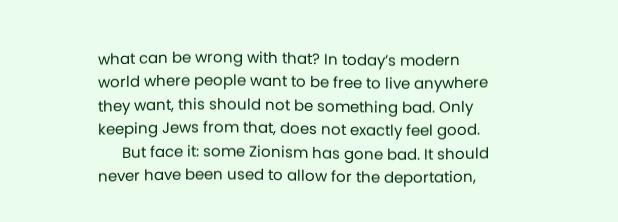what can be wrong with that? In today’s modern world where people want to be free to live anywhere they want, this should not be something bad. Only keeping Jews from that, does not exactly feel good.
      But face it: some Zionism has gone bad. It should never have been used to allow for the deportation,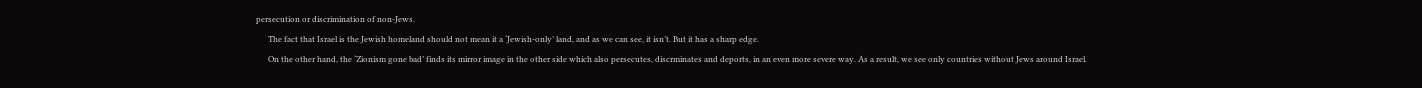persecution or discrimination of non-Jews.
      The fact that Israel is the Jewish homeland should not mean it a ‘Jewish-only’ land, and as we can see, it isn’t. But it has a sharp edge.
      On the other hand, the ‘Zionism gone bad’ finds its mirror image in the other side which also persecutes, discrminates and deports, in an even more severe way. As a result, we see only countries without Jews around Israel.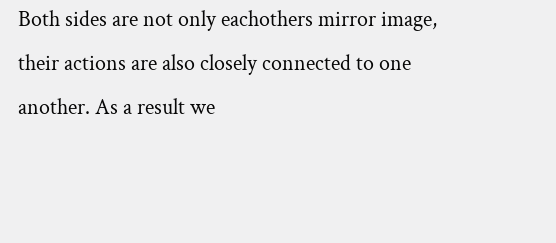Both sides are not only eachothers mirror image, their actions are also closely connected to one another. As a result we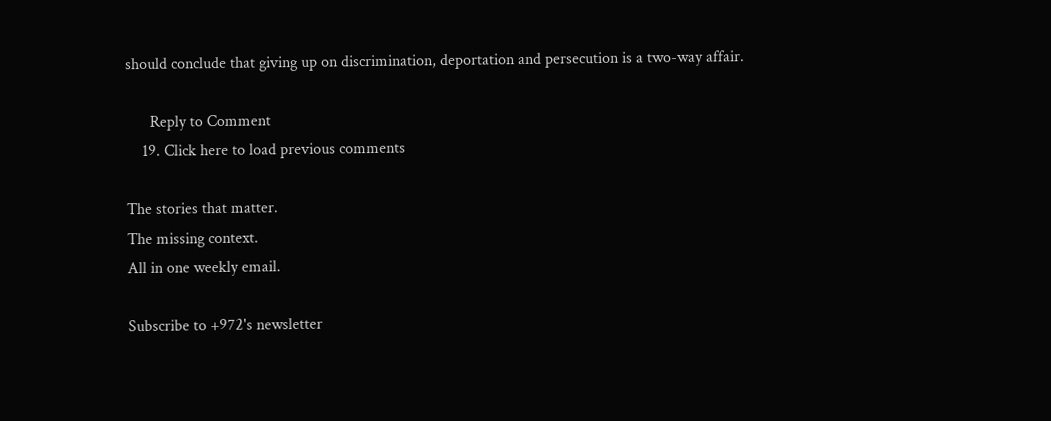should conclude that giving up on discrimination, deportation and persecution is a two-way affair.

      Reply to Comment
    19. Click here to load previous comments

The stories that matter.
The missing context.
All in one weekly email.

Subscribe to +972's newsletter